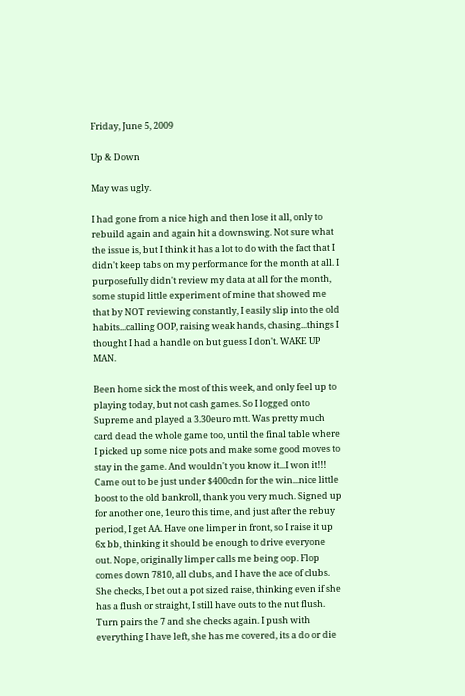Friday, June 5, 2009

Up & Down

May was ugly.

I had gone from a nice high and then lose it all, only to rebuild again and again hit a downswing. Not sure what the issue is, but I think it has a lot to do with the fact that I didn't keep tabs on my performance for the month at all. I purposefully didn't review my data at all for the month, some stupid little experiment of mine that showed me that by NOT reviewing constantly, I easily slip into the old habits...calling OOP, raising weak hands, chasing...things I thought I had a handle on but guess I don't. WAKE UP MAN.

Been home sick the most of this week, and only feel up to playing today, but not cash games. So I logged onto Supreme and played a 3.30euro mtt. Was pretty much card dead the whole game too, until the final table where I picked up some nice pots and make some good moves to stay in the game. And wouldn't you know it...I won it!!! Came out to be just under $400cdn for the win...nice little boost to the old bankroll, thank you very much. Signed up for another one, 1euro this time, and just after the rebuy period, I get AA. Have one limper in front, so I raise it up 6x bb, thinking it should be enough to drive everyone out. Nope, originally limper calls me being oop. Flop comes down 7810, all clubs, and I have the ace of clubs. She checks, I bet out a pot sized raise, thinking even if she has a flush or straight, I still have outs to the nut flush. Turn pairs the 7 and she checks again. I push with everything I have left, she has me covered, its a do or die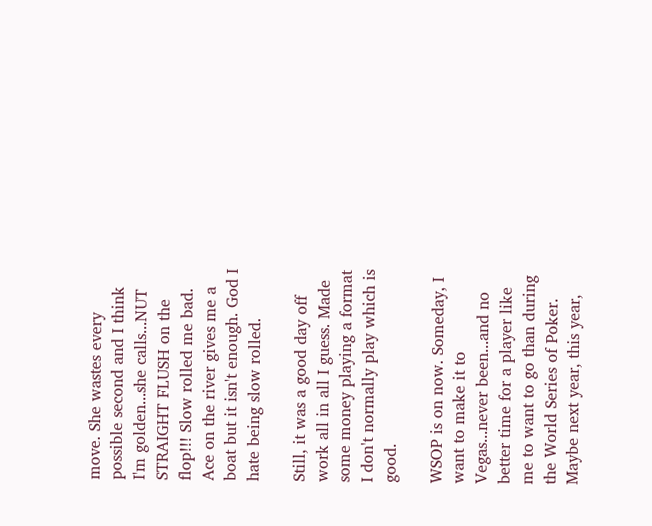move. She wastes every possible second and I think I'm golden...she calls...NUT STRAIGHT FLUSH on the flop!!! Slow rolled me bad. Ace on the river gives me a boat but it isn't enough. God I hate being slow rolled.

Still, it was a good day off work all in all I guess. Made some money playing a format I don't normally play which is good.

WSOP is on now. Someday, I want to make it to Vegas...never been...and no better time for a player like me to want to go than during the World Series of Poker. Maybe next year, this year,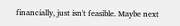financially, just isn't feasible. Maybe next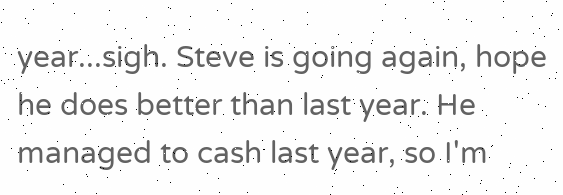year...sigh. Steve is going again, hope he does better than last year. He managed to cash last year, so I'm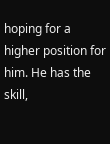hoping for a higher position for him. He has the skill,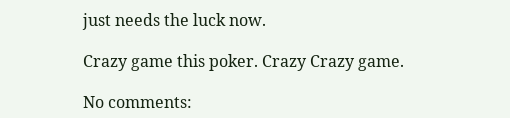just needs the luck now.

Crazy game this poker. Crazy Crazy game.

No comments: